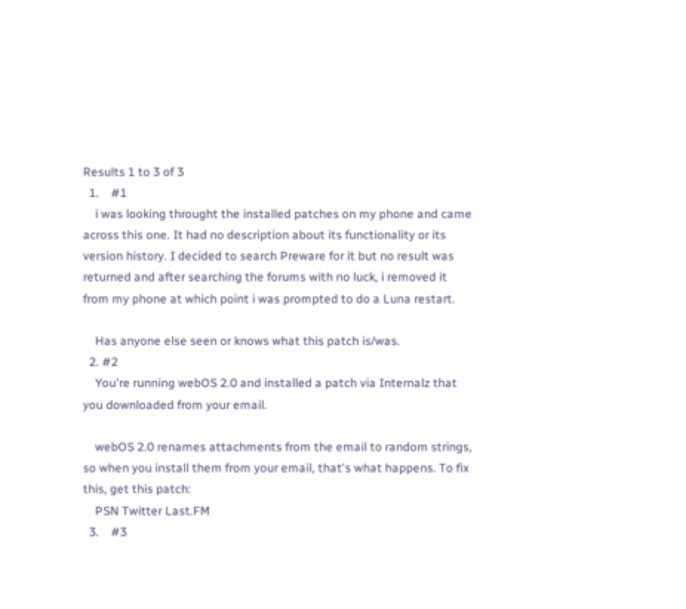Results 1 to 3 of 3
  1.    #1
    i was looking throught the installed patches on my phone and came across this one. It had no description about its functionality or its version history. I decided to search Preware for it but no result was returned and after searching the forums with no luck, i removed it from my phone at which point i was prompted to do a Luna restart.

    Has anyone else seen or knows what this patch is/was.
  2. #2
    You're running webOS 2.0 and installed a patch via Internalz that you downloaded from your email.

    webOS 2.0 renames attachments from the email to random strings, so when you install them from your email, that's what happens. To fix this, get this patch:
    PSN Twitter Last.FM
  3.    #3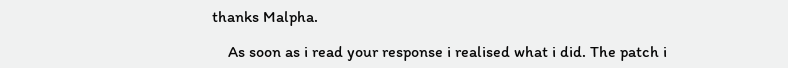thanks Malpha.

    As soon as i read your response i realised what i did. The patch i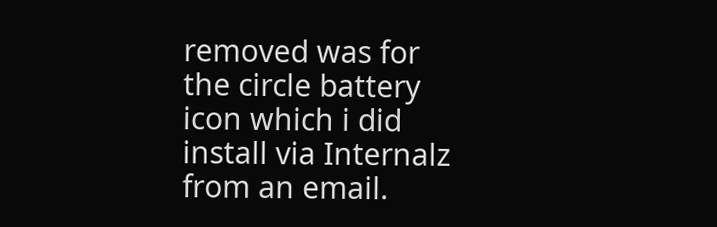removed was for the circle battery icon which i did install via Internalz from an email.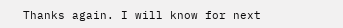Thanks again. I will know for next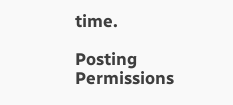time.

Posting Permissions